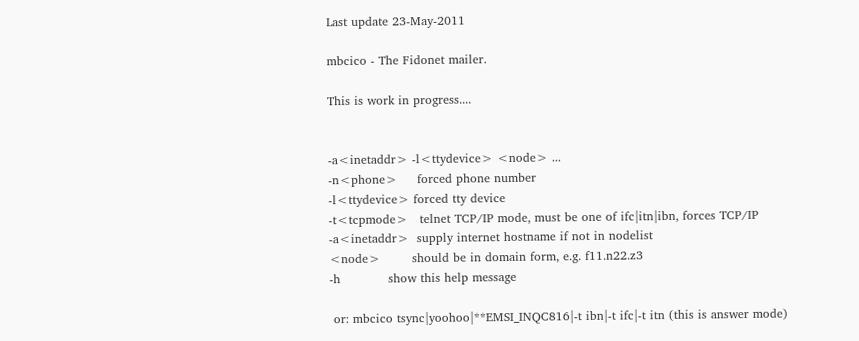Last update 23-May-2011

mbcico - The Fidonet mailer.

This is work in progress....


-a<inetaddr> -l<ttydevice> <node> ...
-n<phone>     forced phone number
-l<ttydevice> forced tty device
-t<tcpmode>   telnet TCP/IP mode, must be one of ifc|itn|ibn, forces TCP/IP
-a<inetaddr>  supply internet hostname if not in nodelist
<node>        should be in domain form, e.g. f11.n22.z3
-h            show this help message

 or: mbcico tsync|yoohoo|**EMSI_INQC816|-t ibn|-t ifc|-t itn (this is answer mode)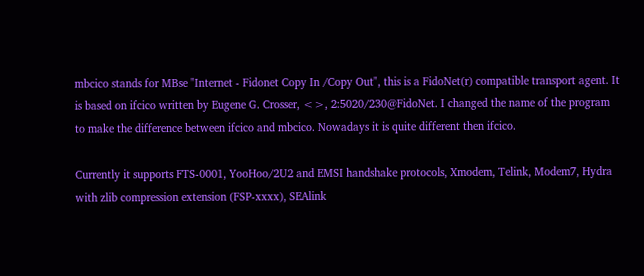mbcico stands for MBse "Internet - Fidonet Copy In /Copy Out", this is a FidoNet(r) compatible transport agent. It is based on ifcico written by Eugene G. Crosser, <>, 2:5020/230@FidoNet. I changed the name of the program to make the difference between ifcico and mbcico. Nowadays it is quite different then ifcico.

Currently it supports FTS-0001, YooHoo/2U2 and EMSI handshake protocols, Xmodem, Telink, Modem7, Hydra with zlib compression extension (FSP-xxxx), SEAlink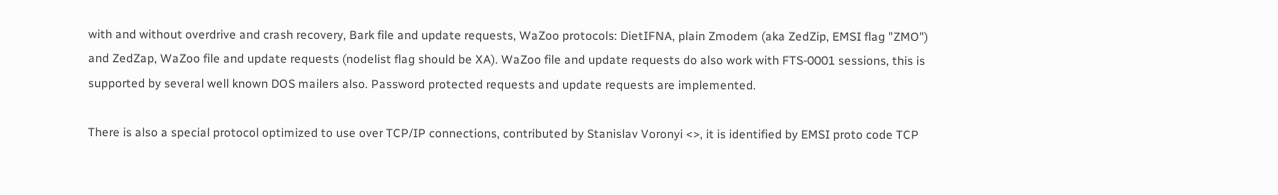with and without overdrive and crash recovery, Bark file and update requests, WaZoo protocols: DietIFNA, plain Zmodem (aka ZedZip, EMSI flag "ZMO") and ZedZap, WaZoo file and update requests (nodelist flag should be XA). WaZoo file and update requests do also work with FTS-0001 sessions, this is supported by several well known DOS mailers also. Password protected requests and update requests are implemented.

There is also a special protocol optimized to use over TCP/IP connections, contributed by Stanislav Voronyi <>, it is identified by EMSI proto code TCP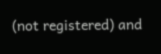(not registered) and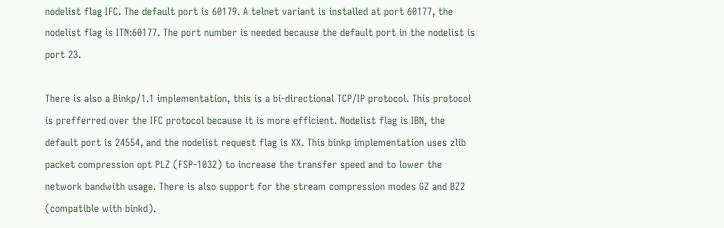nodelist flag IFC. The default port is 60179. A telnet variant is installed at port 60177, the nodelist flag is ITN:60177. The port number is needed because the default port in the nodelist is port 23.

There is also a Binkp/1.1 implementation, this is a bi-directional TCP/IP protocol. This protocol is prefferred over the IFC protocol because it is more efficient. Nodelist flag is IBN, the default port is 24554, and the nodelist request flag is XX. This binkp implementation uses zlib packet compression opt PLZ (FSP-1032) to increase the transfer speed and to lower the network bandwith usage. There is also support for the stream compression modes GZ and BZ2 (compatible with binkd).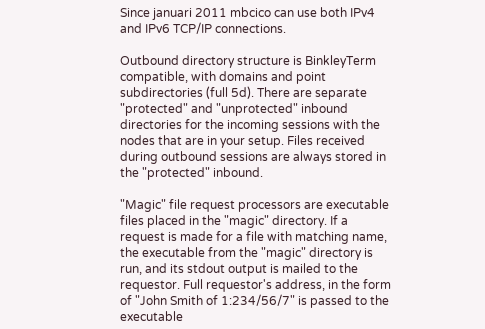Since januari 2011 mbcico can use both IPv4 and IPv6 TCP/IP connections.

Outbound directory structure is BinkleyTerm compatible, with domains and point subdirectories (full 5d). There are separate "protected" and "unprotected" inbound directories for the incoming sessions with the nodes that are in your setup. Files received during outbound sessions are always stored in the "protected" inbound.

"Magic" file request processors are executable files placed in the "magic" directory. If a request is made for a file with matching name, the executable from the "magic" directory is run, and its stdout output is mailed to the requestor. Full requestor's address, in the form of "John Smith of 1:234/56/7" is passed to the executable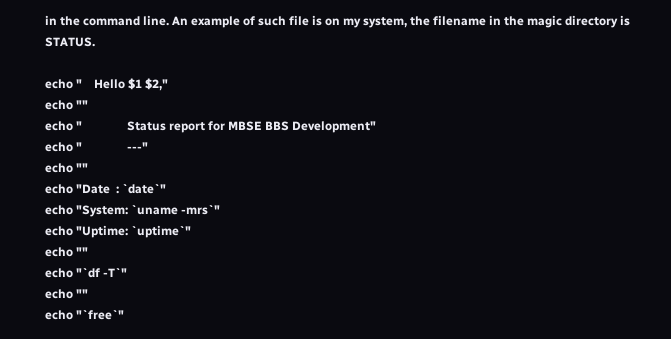in the command line. An example of such file is on my system, the filename in the magic directory is STATUS.

echo "    Hello $1 $2,"
echo ""
echo "               Status report for MBSE BBS Development"
echo "               ---"
echo ""
echo "Date  : `date`"
echo "System: `uname -mrs`"
echo "Uptime: `uptime`"
echo ""
echo "`df -T`"
echo ""
echo "`free`"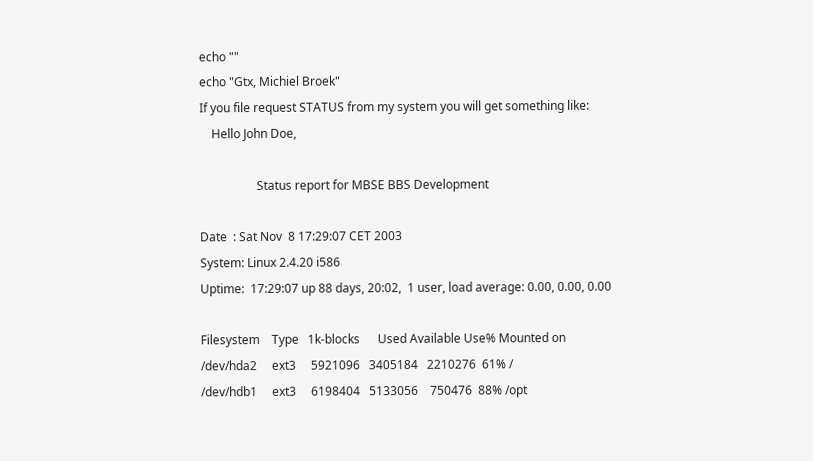echo ""
echo "Gtx, Michiel Broek"
If you file request STATUS from my system you will get something like:
    Hello John Doe,

                   Status report for MBSE BBS Development

Date  : Sat Nov  8 17:29:07 CET 2003
System: Linux 2.4.20 i586
Uptime:  17:29:07 up 88 days, 20:02,  1 user, load average: 0.00, 0.00, 0.00

Filesystem    Type   1k-blocks      Used Available Use% Mounted on
/dev/hda2     ext3     5921096   3405184   2210276  61% /
/dev/hdb1     ext3     6198404   5133056    750476  88% /opt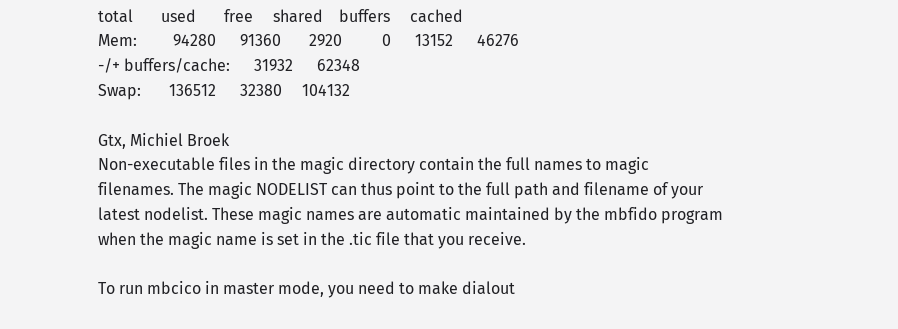total       used       free     shared    buffers     cached
Mem:         94280      91360       2920          0      13152      46276
-/+ buffers/cache:      31932      62348
Swap:       136512      32380     104132

Gtx, Michiel Broek
Non-executable files in the magic directory contain the full names to magic filenames. The magic NODELIST can thus point to the full path and filename of your latest nodelist. These magic names are automatic maintained by the mbfido program when the magic name is set in the .tic file that you receive.

To run mbcico in master mode, you need to make dialout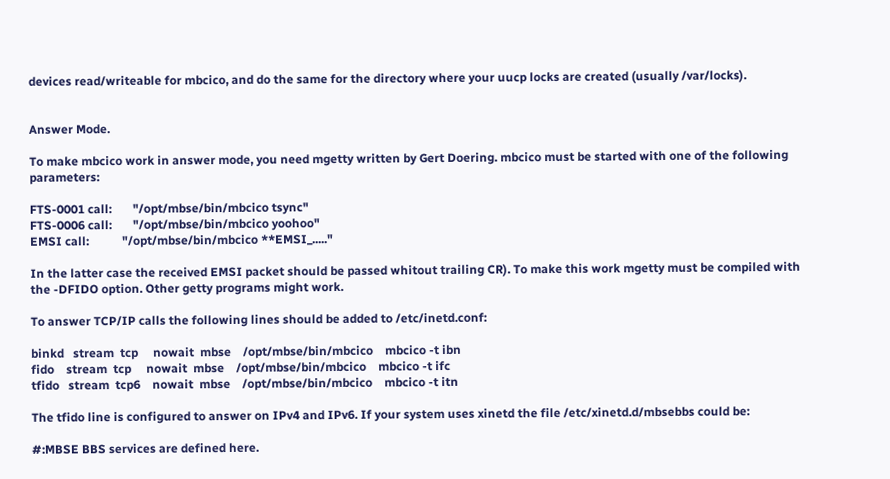devices read/writeable for mbcico, and do the same for the directory where your uucp locks are created (usually /var/locks).


Answer Mode.

To make mbcico work in answer mode, you need mgetty written by Gert Doering. mbcico must be started with one of the following parameters:

FTS-0001 call:       "/opt/mbse/bin/mbcico tsync"
FTS-0006 call:       "/opt/mbse/bin/mbcico yoohoo"
EMSI call:           "/opt/mbse/bin/mbcico **EMSI_....."

In the latter case the received EMSI packet should be passed whitout trailing CR). To make this work mgetty must be compiled with the -DFIDO option. Other getty programs might work.

To answer TCP/IP calls the following lines should be added to /etc/inetd.conf:

binkd   stream  tcp     nowait  mbse    /opt/mbse/bin/mbcico    mbcico -t ibn
fido    stream  tcp     nowait  mbse    /opt/mbse/bin/mbcico    mbcico -t ifc
tfido   stream  tcp6    nowait  mbse    /opt/mbse/bin/mbcico    mbcico -t itn

The tfido line is configured to answer on IPv4 and IPv6. If your system uses xinetd the file /etc/xinetd.d/mbsebbs could be:

#:MBSE BBS services are defined here.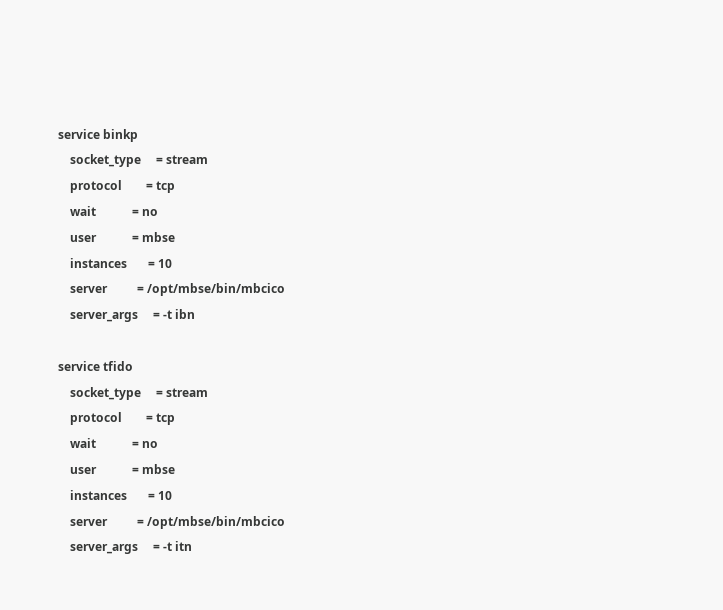service binkp
    socket_type     = stream
    protocol        = tcp
    wait            = no
    user            = mbse
    instances       = 10
    server          = /opt/mbse/bin/mbcico
    server_args     = -t ibn

service tfido
    socket_type     = stream
    protocol        = tcp
    wait            = no
    user            = mbse
    instances       = 10
    server          = /opt/mbse/bin/mbcico
    server_args     = -t itn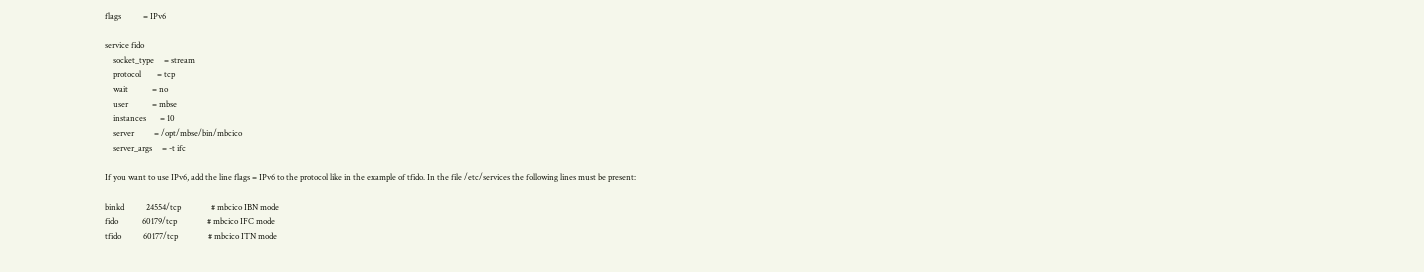flags           = IPv6

service fido
    socket_type     = stream
    protocol        = tcp
    wait            = no
    user            = mbse
    instances       = 10
    server          = /opt/mbse/bin/mbcico
    server_args     = -t ifc

If you want to use IPv6, add the line flags = IPv6 to the protocol like in the example of tfido. In the file /etc/services the following lines must be present:

binkd           24554/tcp               # mbcico IBN mode
fido            60179/tcp               # mbcico IFC mode
tfido           60177/tcp               # mbcico ITN mode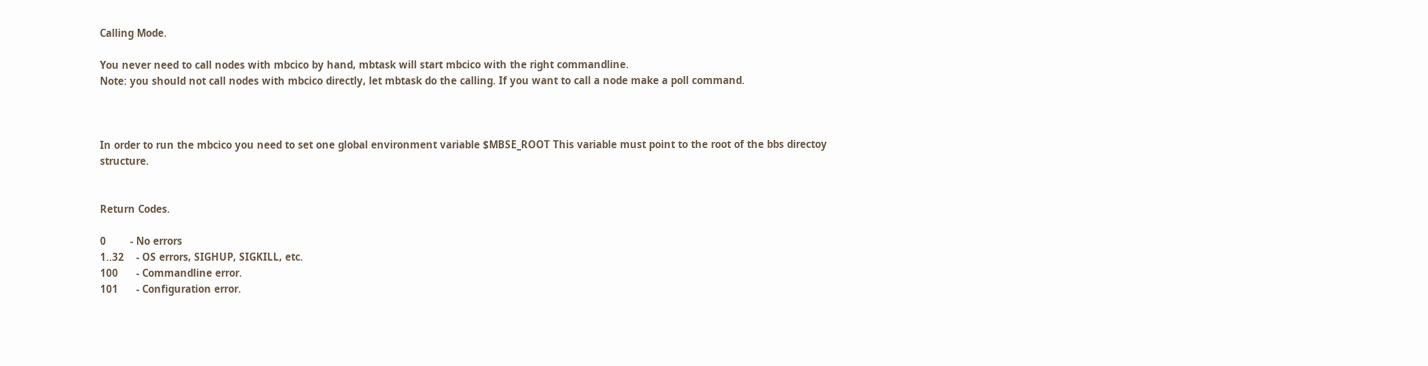Calling Mode.

You never need to call nodes with mbcico by hand, mbtask will start mbcico with the right commandline.
Note: you should not call nodes with mbcico directly, let mbtask do the calling. If you want to call a node make a poll command.



In order to run the mbcico you need to set one global environment variable $MBSE_ROOT This variable must point to the root of the bbs directoy structure.


Return Codes.

0        - No errors
1..32    - OS errors, SIGHUP, SIGKILL, etc.
100      - Commandline error.
101      - Configuration error.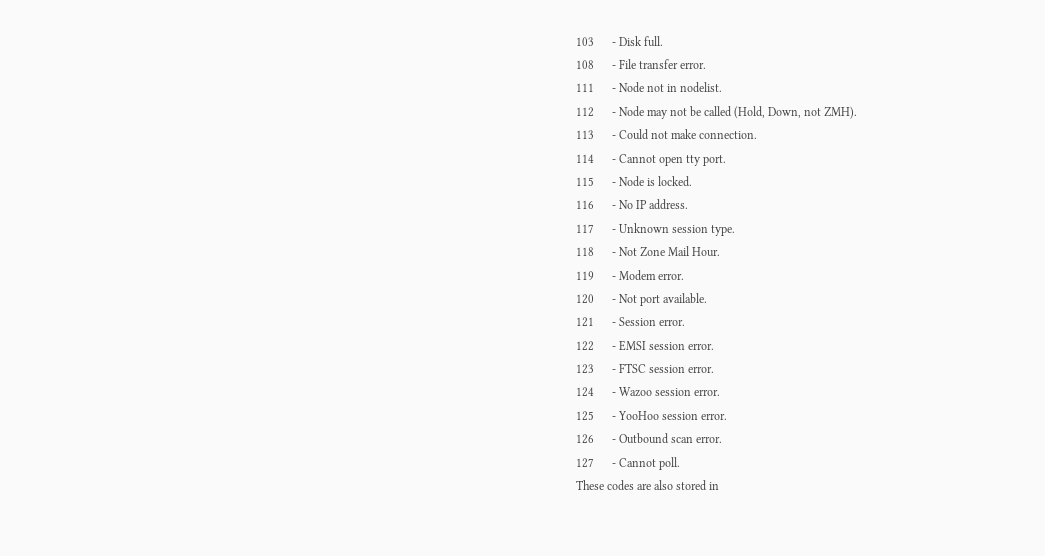103      - Disk full.
108      - File transfer error.
111      - Node not in nodelist.
112      - Node may not be called (Hold, Down, not ZMH).
113      - Could not make connection.
114      - Cannot open tty port.
115      - Node is locked.
116      - No IP address.
117      - Unknown session type.
118      - Not Zone Mail Hour.
119      - Modem error.
120      - Not port available.
121      - Session error.
122      - EMSI session error.
123      - FTSC session error.
124      - Wazoo session error.
125      - YooHoo session error.
126      - Outbound scan error.
127      - Cannot poll.
These codes are also stored in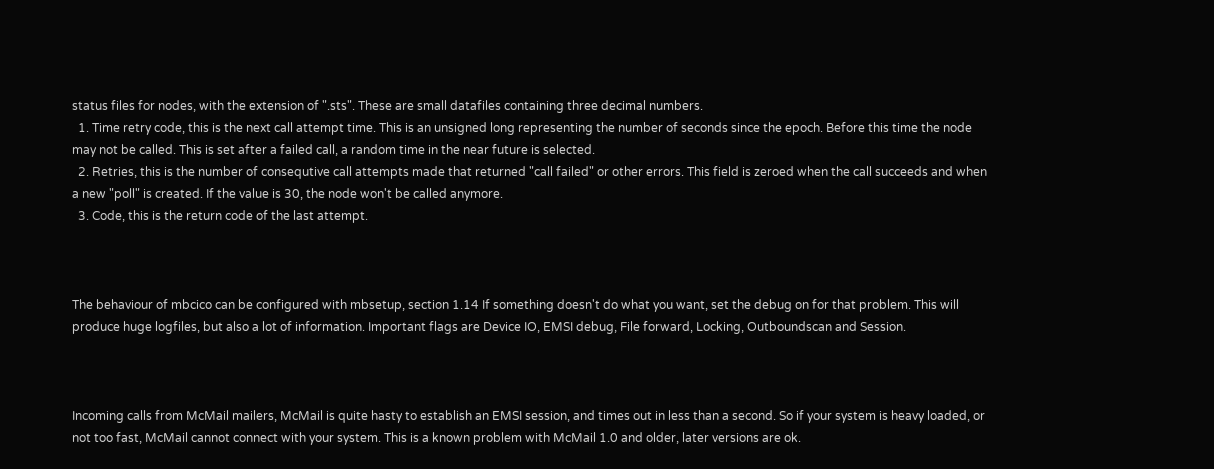status files for nodes, with the extension of ".sts". These are small datafiles containing three decimal numbers.
  1. Time retry code, this is the next call attempt time. This is an unsigned long representing the number of seconds since the epoch. Before this time the node may not be called. This is set after a failed call, a random time in the near future is selected.
  2. Retries, this is the number of consequtive call attempts made that returned "call failed" or other errors. This field is zeroed when the call succeeds and when a new "poll" is created. If the value is 30, the node won't be called anymore.
  3. Code, this is the return code of the last attempt.



The behaviour of mbcico can be configured with mbsetup, section 1.14 If something doesn't do what you want, set the debug on for that problem. This will produce huge logfiles, but also a lot of information. Important flags are Device IO, EMSI debug, File forward, Locking, Outboundscan and Session.



Incoming calls from McMail mailers, McMail is quite hasty to establish an EMSI session, and times out in less than a second. So if your system is heavy loaded, or not too fast, McMail cannot connect with your system. This is a known problem with McMail 1.0 and older, later versions are ok.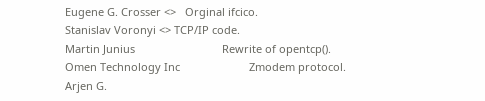Eugene G. Crosser <>   Orginal ifcico.
Stanislav Voronyi <> TCP/IP code.
Martin Junius                             Rewrite of opentcp().
Omen Technology Inc                       Zmodem protocol.
Arjen G.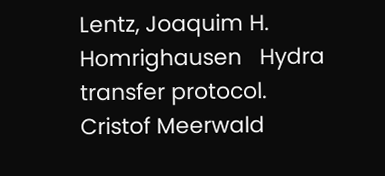Lentz, Joaquim H. Homrighausen   Hydra transfer protocol.
Cristof Meerwald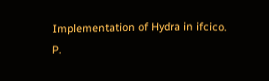Implementation of Hydra in ifcico.
P.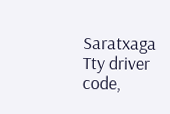Saratxaga                              Tty driver code,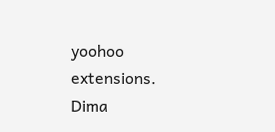yoohoo extensions.
Dima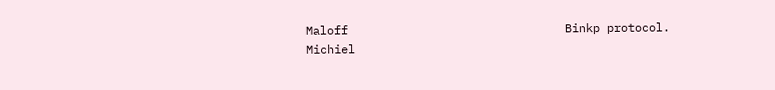Maloff                               Binkp protocol.
Michiel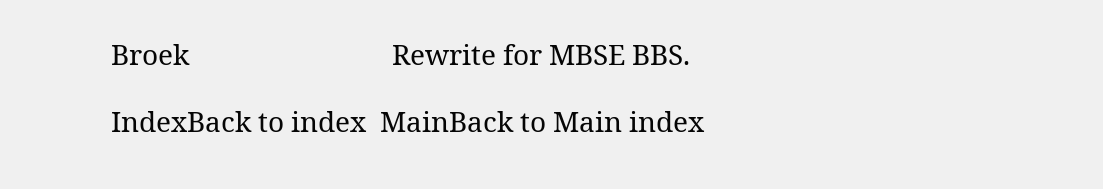Broek                             Rewrite for MBSE BBS.

IndexBack to index  MainBack to Main index